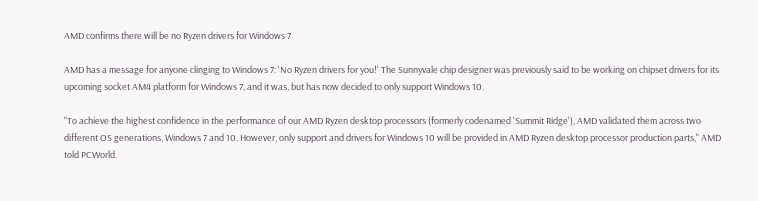AMD confirms there will be no Ryzen drivers for Windows 7

AMD has a message for anyone clinging to Windows 7: 'No Ryzen drivers for you!' The Sunnyvale chip designer was previously said to be working on chipset drivers for its upcoming socket AM4 platform for Windows 7, and it was, but has now decided to only support Windows 10.

"To achieve the highest confidence in the performance of our AMD Ryzen desktop processors (formerly codenamed 'Summit Ridge'), AMD validated them across two different OS generations, Windows 7 and 10. However, only support and drivers for Windows 10 will be provided in AMD Ryzen desktop processor production parts," AMD told PCWorld.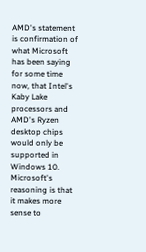AMD's statement is confirmation of what Microsoft has been saying for some time now, that Intel's Kaby Lake processors and AMD's Ryzen desktop chips would only be supported in Windows 10. Microsoft's reasoning is that it makes more sense to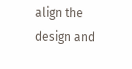align the design and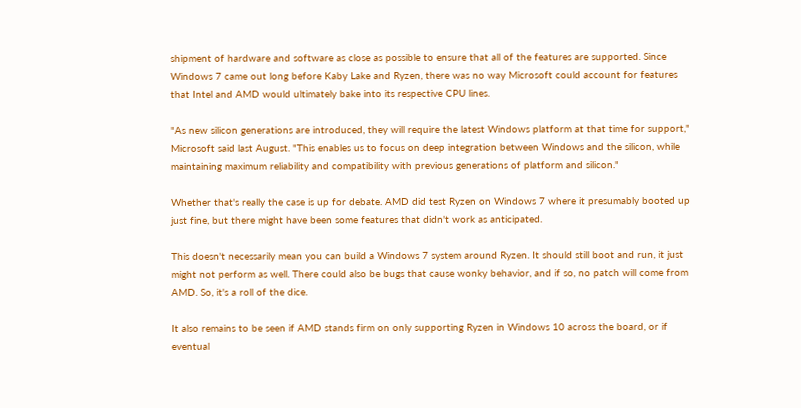shipment of hardware and software as close as possible to ensure that all of the features are supported. Since Windows 7 came out long before Kaby Lake and Ryzen, there was no way Microsoft could account for features that Intel and AMD would ultimately bake into its respective CPU lines.

"As new silicon generations are introduced, they will require the latest Windows platform at that time for support," Microsoft said last August. "This enables us to focus on deep integration between Windows and the silicon, while maintaining maximum reliability and compatibility with previous generations of platform and silicon."

Whether that's really the case is up for debate. AMD did test Ryzen on Windows 7 where it presumably booted up just fine, but there might have been some features that didn't work as anticipated.

This doesn't necessarily mean you can build a Windows 7 system around Ryzen. It should still boot and run, it just might not perform as well. There could also be bugs that cause wonky behavior, and if so, no patch will come from AMD. So, it's a roll of the dice.

It also remains to be seen if AMD stands firm on only supporting Ryzen in Windows 10 across the board, or if eventual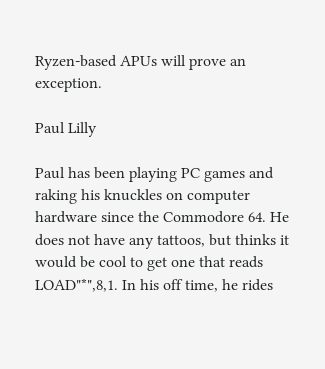Ryzen-based APUs will prove an exception.

Paul Lilly

Paul has been playing PC games and raking his knuckles on computer hardware since the Commodore 64. He does not have any tattoos, but thinks it would be cool to get one that reads LOAD"*",8,1. In his off time, he rides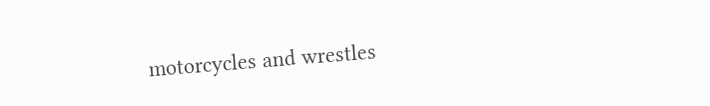motorcycles and wrestles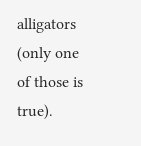alligators (only one of those is true).